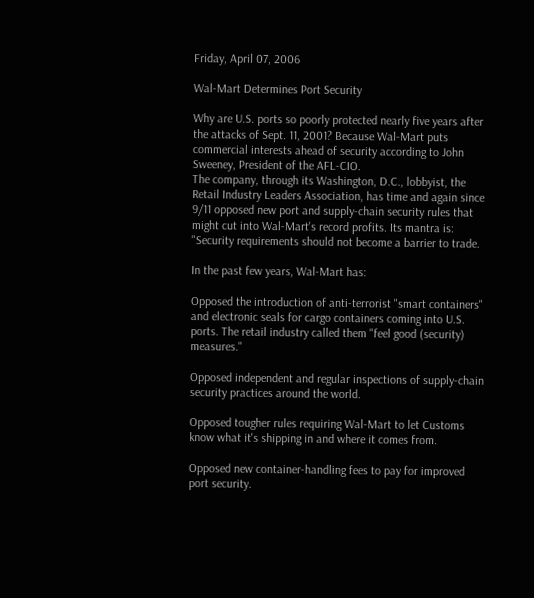Friday, April 07, 2006

Wal-Mart Determines Port Security

Why are U.S. ports so poorly protected nearly five years after the attacks of Sept. 11, 2001? Because Wal-Mart puts commercial interests ahead of security according to John Sweeney, President of the AFL-CIO.
The company, through its Washington, D.C., lobbyist, the Retail Industry Leaders Association, has time and again since 9/11 opposed new port and supply-chain security rules that might cut into Wal-Mart's record profits. Its mantra is: "Security requirements should not become a barrier to trade.

In the past few years, Wal-Mart has:

Opposed the introduction of anti-terrorist "smart containers" and electronic seals for cargo containers coming into U.S. ports. The retail industry called them "feel good (security) measures."

Opposed independent and regular inspections of supply-chain security practices around the world.

Opposed tougher rules requiring Wal-Mart to let Customs know what it's shipping in and where it comes from.

Opposed new container-handling fees to pay for improved port security.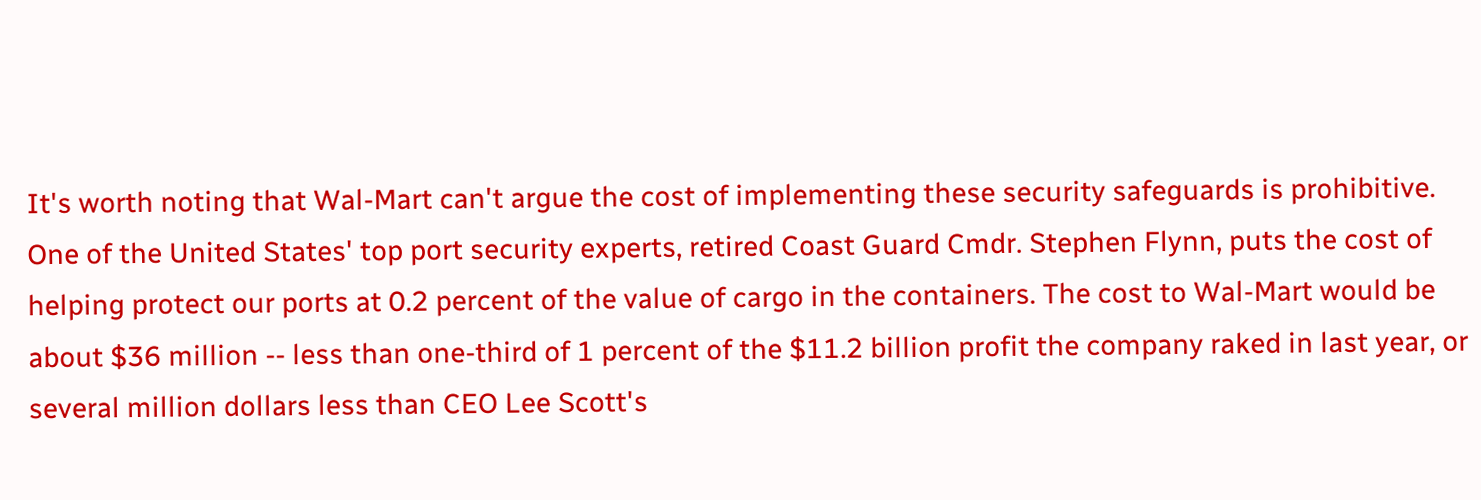It's worth noting that Wal-Mart can't argue the cost of implementing these security safeguards is prohibitive.
One of the United States' top port security experts, retired Coast Guard Cmdr. Stephen Flynn, puts the cost of helping protect our ports at 0.2 percent of the value of cargo in the containers. The cost to Wal-Mart would be about $36 million -- less than one-third of 1 percent of the $11.2 billion profit the company raked in last year, or several million dollars less than CEO Lee Scott's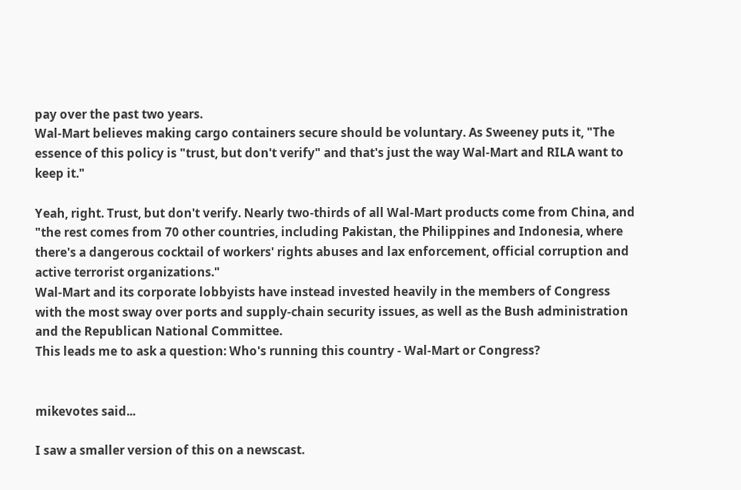pay over the past two years.
Wal-Mart believes making cargo containers secure should be voluntary. As Sweeney puts it, "The essence of this policy is "trust, but don't verify" and that's just the way Wal-Mart and RILA want to keep it."

Yeah, right. Trust, but don't verify. Nearly two-thirds of all Wal-Mart products come from China, and "the rest comes from 70 other countries, including Pakistan, the Philippines and Indonesia, where there's a dangerous cocktail of workers' rights abuses and lax enforcement, official corruption and active terrorist organizations."
Wal-Mart and its corporate lobbyists have instead invested heavily in the members of Congress with the most sway over ports and supply-chain security issues, as well as the Bush administration and the Republican National Committee.
This leads me to ask a question: Who's running this country - Wal-Mart or Congress?


mikevotes said...

I saw a smaller version of this on a newscast.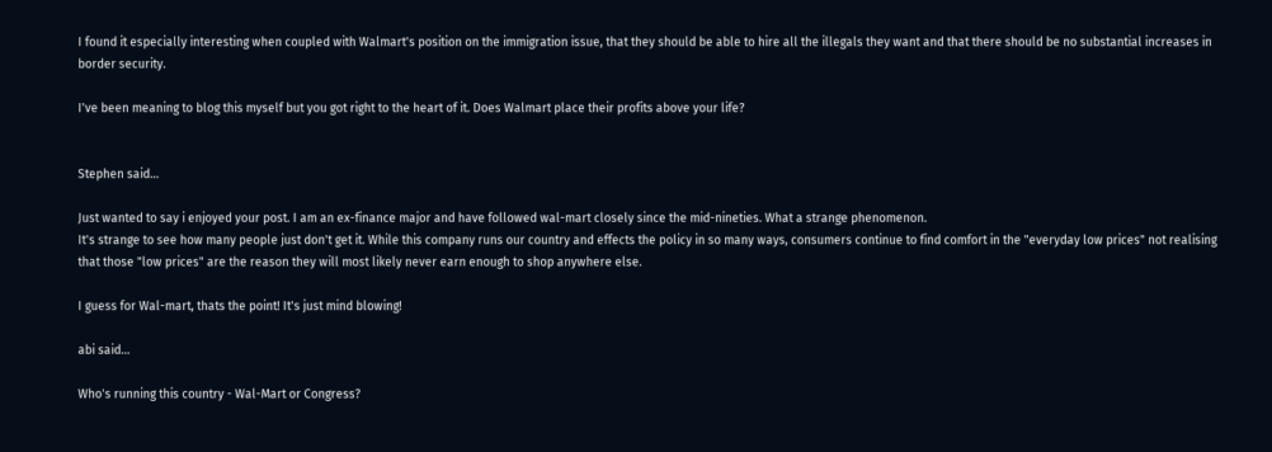I found it especially interesting when coupled with Walmart's position on the immigration issue, that they should be able to hire all the illegals they want and that there should be no substantial increases in border security.

I've been meaning to blog this myself but you got right to the heart of it. Does Walmart place their profits above your life?


Stephen said...

Just wanted to say i enjoyed your post. I am an ex-finance major and have followed wal-mart closely since the mid-nineties. What a strange phenomenon.
It's strange to see how many people just don't get it. While this company runs our country and effects the policy in so many ways, consumers continue to find comfort in the "everyday low prices" not realising that those "low prices" are the reason they will most likely never earn enough to shop anywhere else.

I guess for Wal-mart, thats the point! It's just mind blowing!

abi said...

Who's running this country - Wal-Mart or Congress?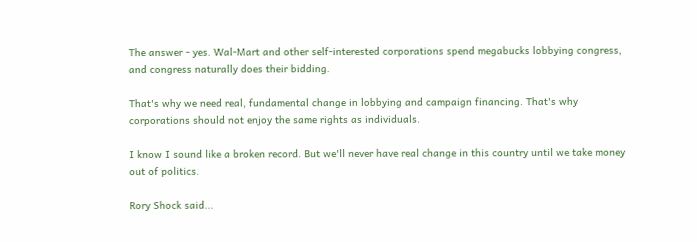The answer - yes. Wal-Mart and other self-interested corporations spend megabucks lobbying congress, and congress naturally does their bidding.

That's why we need real, fundamental change in lobbying and campaign financing. That's why corporations should not enjoy the same rights as individuals.

I know I sound like a broken record. But we'll never have real change in this country until we take money out of politics.

Rory Shock said...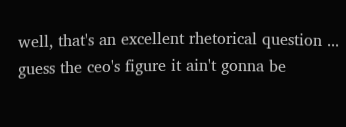well, that's an excellent rhetorical question ... guess the ceo's figure it ain't gonna be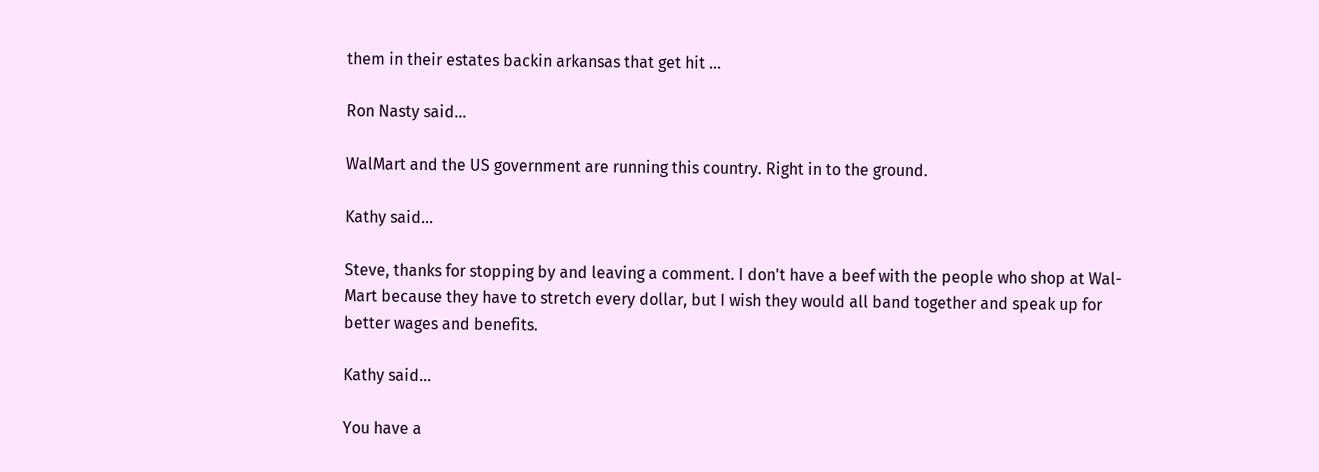them in their estates backin arkansas that get hit ...

Ron Nasty said...

WalMart and the US government are running this country. Right in to the ground.

Kathy said...

Steve, thanks for stopping by and leaving a comment. I don't have a beef with the people who shop at Wal-Mart because they have to stretch every dollar, but I wish they would all band together and speak up for better wages and benefits.

Kathy said...

You have a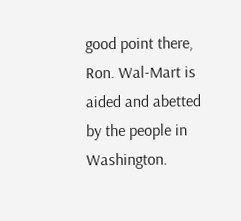good point there, Ron. Wal-Mart is aided and abetted by the people in Washington.